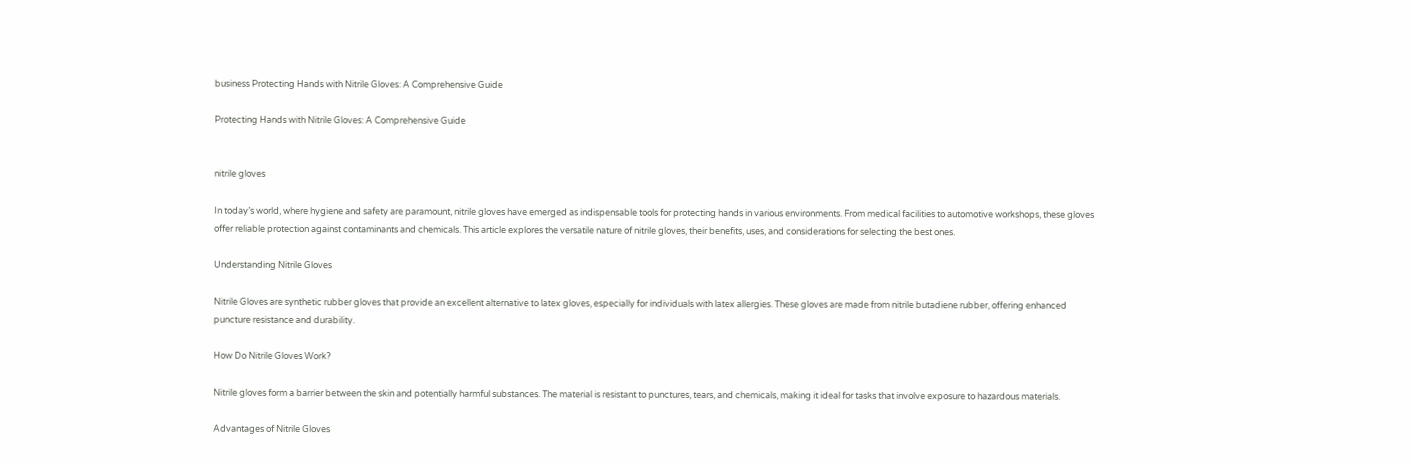business Protecting Hands with Nitrile Gloves: A Comprehensive Guide

Protecting Hands with Nitrile Gloves: A Comprehensive Guide


nitrile gloves

In today’s world, where hygiene and safety are paramount, nitrile gloves have emerged as indispensable tools for protecting hands in various environments. From medical facilities to automotive workshops, these gloves offer reliable protection against contaminants and chemicals. This article explores the versatile nature of nitrile gloves, their benefits, uses, and considerations for selecting the best ones.

Understanding Nitrile Gloves

Nitrile Gloves are synthetic rubber gloves that provide an excellent alternative to latex gloves, especially for individuals with latex allergies. These gloves are made from nitrile butadiene rubber, offering enhanced puncture resistance and durability.

How Do Nitrile Gloves Work?

Nitrile gloves form a barrier between the skin and potentially harmful substances. The material is resistant to punctures, tears, and chemicals, making it ideal for tasks that involve exposure to hazardous materials.

Advantages of Nitrile Gloves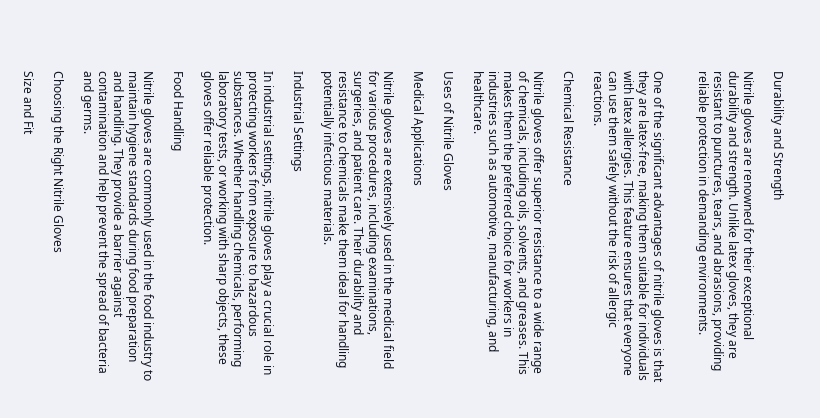Durability and Strength

Nitrile gloves are renowned for their exceptional durability and strength. Unlike latex gloves, they are resistant to punctures, tears, and abrasions, providing reliable protection in demanding environments.


One of the significant advantages of nitrile gloves is that they are latex-free, making them suitable for individuals with latex allergies. This feature ensures that everyone can use them safely without the risk of allergic reactions.

Chemical Resistance

Nitrile gloves offer superior resistance to a wide range of chemicals, including oils, solvents, and greases. This makes them the preferred choice for workers in industries such as automotive, manufacturing, and healthcare.

Uses of Nitrile Gloves

Medical Applications

Nitrile gloves are extensively used in the medical field for various procedures, including examinations, surgeries, and patient care. Their durability and resistance to chemicals make them ideal for handling potentially infectious materials.

Industrial Settings

In industrial settings, nitrile gloves play a crucial role in protecting workers from exposure to hazardous substances. Whether handling chemicals, performing laboratory tests, or working with sharp objects, these gloves offer reliable protection.

Food Handling

Nitrile gloves are commonly used in the food industry to maintain hygiene standards during food preparation and handling. They provide a barrier against contamination and help prevent the spread of bacteria and germs.

Choosing the Right Nitrile Gloves

Size and Fit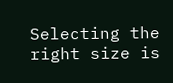Selecting the right size is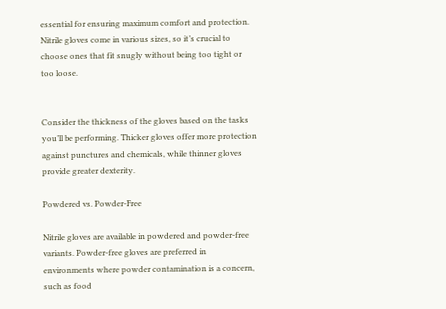essential for ensuring maximum comfort and protection. Nitrile gloves come in various sizes, so it’s crucial to choose ones that fit snugly without being too tight or too loose.


Consider the thickness of the gloves based on the tasks you’ll be performing. Thicker gloves offer more protection against punctures and chemicals, while thinner gloves provide greater dexterity.

Powdered vs. Powder-Free

Nitrile gloves are available in powdered and powder-free variants. Powder-free gloves are preferred in environments where powder contamination is a concern, such as food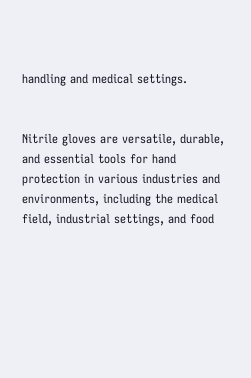handling and medical settings.


Nitrile gloves are versatile, durable, and essential tools for hand protection in various industries and environments, including the medical field, industrial settings, and food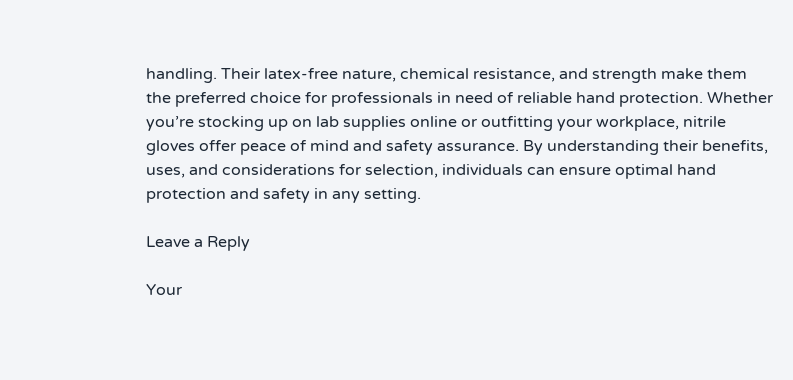handling. Their latex-free nature, chemical resistance, and strength make them the preferred choice for professionals in need of reliable hand protection. Whether you’re stocking up on lab supplies online or outfitting your workplace, nitrile gloves offer peace of mind and safety assurance. By understanding their benefits, uses, and considerations for selection, individuals can ensure optimal hand protection and safety in any setting.

Leave a Reply

Your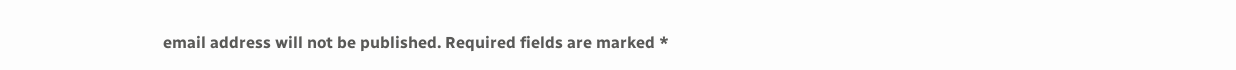email address will not be published. Required fields are marked *